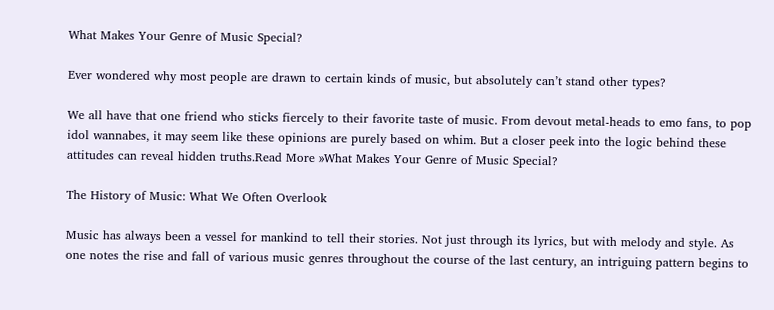What Makes Your Genre of Music Special?

Ever wondered why most people are drawn to certain kinds of music, but absolutely can’t stand other types?

We all have that one friend who sticks fiercely to their favorite taste of music. From devout metal-heads to emo fans, to pop idol wannabes, it may seem like these opinions are purely based on whim. But a closer peek into the logic behind these attitudes can reveal hidden truths.Read More »What Makes Your Genre of Music Special?

The History of Music: What We Often Overlook

Music has always been a vessel for mankind to tell their stories. Not just through its lyrics, but with melody and style. As one notes the rise and fall of various music genres throughout the course of the last century, an intriguing pattern begins to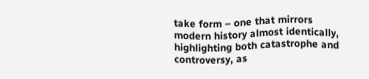take form – one that mirrors modern history almost identically, highlighting both catastrophe and controversy, as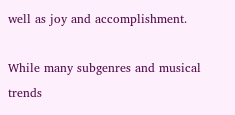well as joy and accomplishment.

While many subgenres and musical trends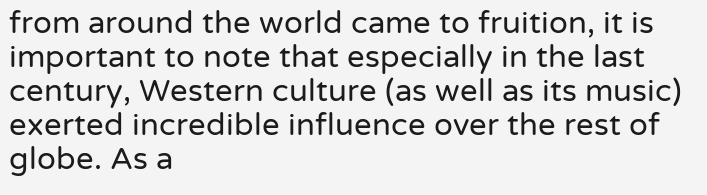from around the world came to fruition, it is important to note that especially in the last century, Western culture (as well as its music) exerted incredible influence over the rest of globe. As a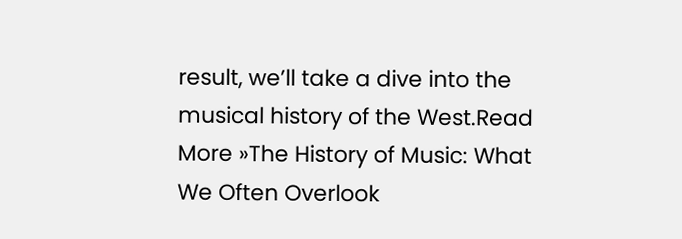result, we’ll take a dive into the musical history of the West.Read More »The History of Music: What We Often Overlook